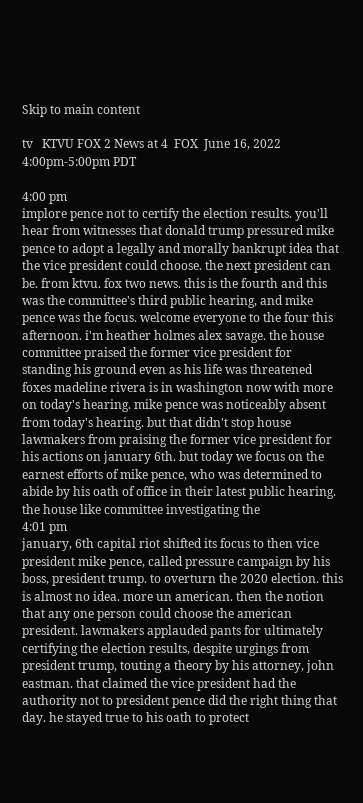Skip to main content

tv   KTVU FOX 2 News at 4  FOX  June 16, 2022 4:00pm-5:00pm PDT

4:00 pm
implore pence not to certify the election results. you'll hear from witnesses that donald trump pressured mike pence to adopt a legally and morally bankrupt idea that the vice president could choose. the next president can be. from ktvu. fox two news. this is the fourth and this was the committee's third public hearing, and mike pence was the focus. welcome everyone to the four this afternoon. i'm heather holmes alex savage. the house committee praised the former vice president for standing his ground even as his life was threatened foxes madeline rivera is in washington now with more on today's hearing. mike pence was noticeably absent from today's hearing. but that didn't stop house lawmakers from praising the former vice president for his actions on january 6th. but today we focus on the earnest efforts of mike pence, who was determined to abide by his oath of office in their latest public hearing. the house like committee investigating the
4:01 pm
january, 6th capital riot shifted its focus to then vice president mike pence, called pressure campaign by his boss, president trump. to overturn the 2020 election. this is almost no idea. more un american. then the notion that any one person could choose the american president. lawmakers applauded pants for ultimately certifying the election results, despite urgings from president trump, touting a theory by his attorney, john eastman. that claimed the vice president had the authority not to president pence did the right thing that day. he stayed true to his oath to protect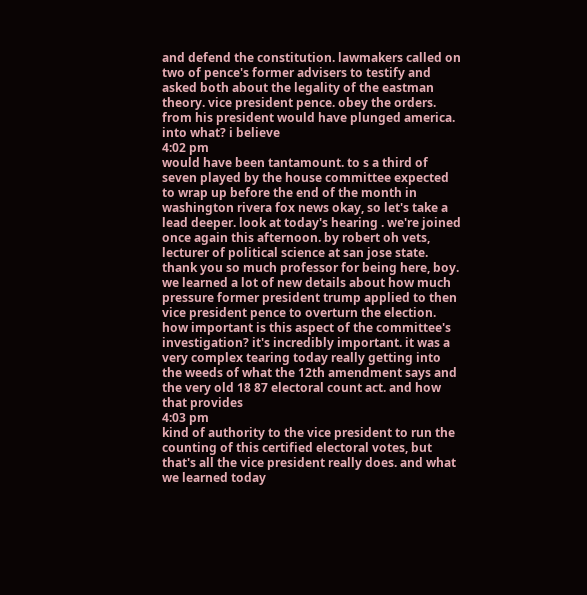and defend the constitution. lawmakers called on two of pence's former advisers to testify and asked both about the legality of the eastman theory. vice president pence. obey the orders. from his president would have plunged america. into what? i believe
4:02 pm
would have been tantamount. to s a third of seven played by the house committee expected to wrap up before the end of the month in washington rivera fox news okay, so let's take a lead deeper. look at today's hearing . we're joined once again this afternoon. by robert oh vets, lecturer of political science at san jose state. thank you so much professor for being here, boy. we learned a lot of new details about how much pressure former president trump applied to then vice president pence to overturn the election. how important is this aspect of the committee's investigation? it's incredibly important. it was a very complex tearing today really getting into the weeds of what the 12th amendment says and the very old 18 87 electoral count act. and how that provides
4:03 pm
kind of authority to the vice president to run the counting of this certified electoral votes, but that's all the vice president really does. and what we learned today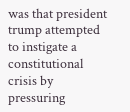was that president trump attempted to instigate a constitutional crisis by pressuring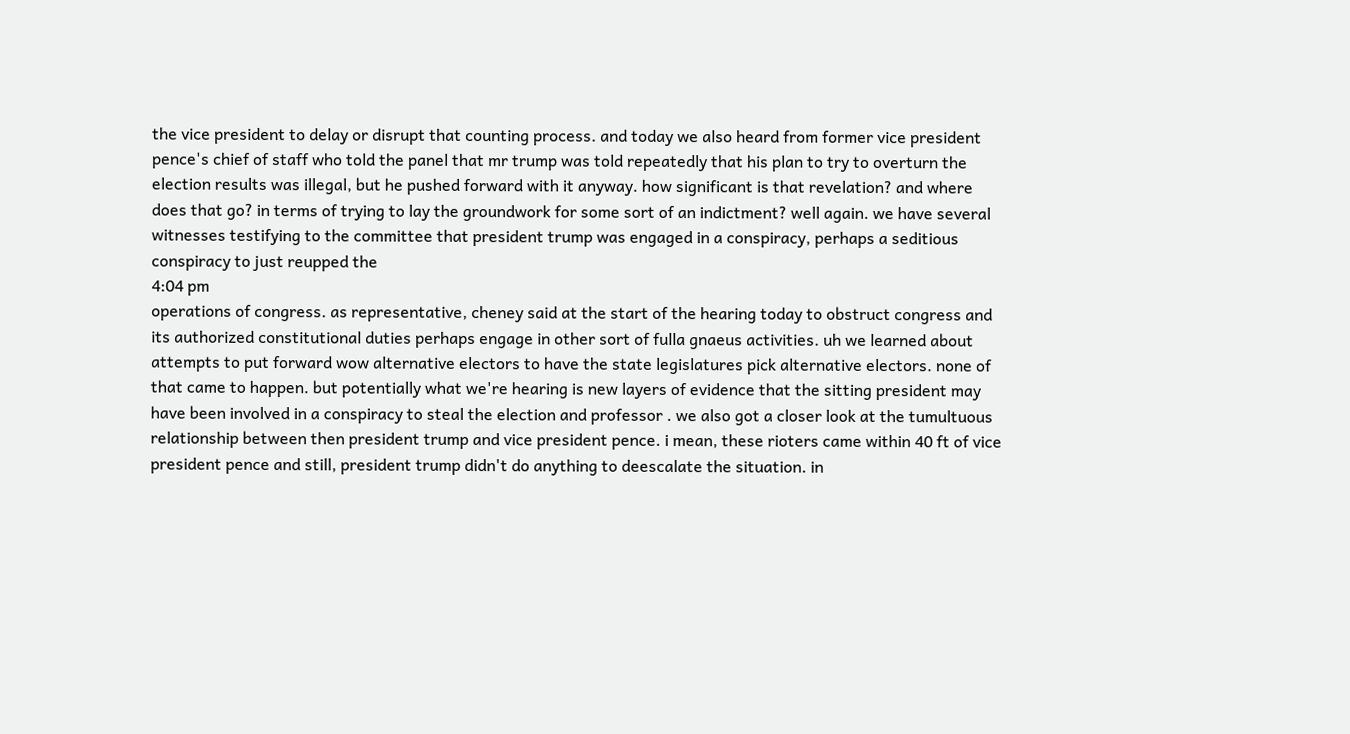the vice president to delay or disrupt that counting process. and today we also heard from former vice president pence's chief of staff who told the panel that mr trump was told repeatedly that his plan to try to overturn the election results was illegal, but he pushed forward with it anyway. how significant is that revelation? and where does that go? in terms of trying to lay the groundwork for some sort of an indictment? well again. we have several witnesses testifying to the committee that president trump was engaged in a conspiracy, perhaps a seditious conspiracy to just reupped the
4:04 pm
operations of congress. as representative, cheney said at the start of the hearing today to obstruct congress and its authorized constitutional duties perhaps engage in other sort of fulla gnaeus activities. uh we learned about attempts to put forward wow alternative electors to have the state legislatures pick alternative electors. none of that came to happen. but potentially what we're hearing is new layers of evidence that the sitting president may have been involved in a conspiracy to steal the election and professor . we also got a closer look at the tumultuous relationship between then president trump and vice president pence. i mean, these rioters came within 40 ft of vice president pence and still, president trump didn't do anything to deescalate the situation. in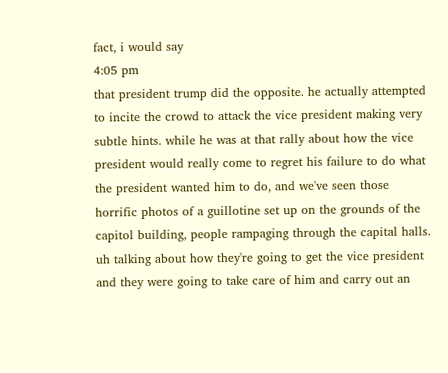fact, i would say
4:05 pm
that president trump did the opposite. he actually attempted to incite the crowd to attack the vice president making very subtle hints. while he was at that rally about how the vice president would really come to regret his failure to do what the president wanted him to do, and we've seen those horrific photos of a guillotine set up on the grounds of the capitol building, people rampaging through the capital halls. uh talking about how they're going to get the vice president and they were going to take care of him and carry out an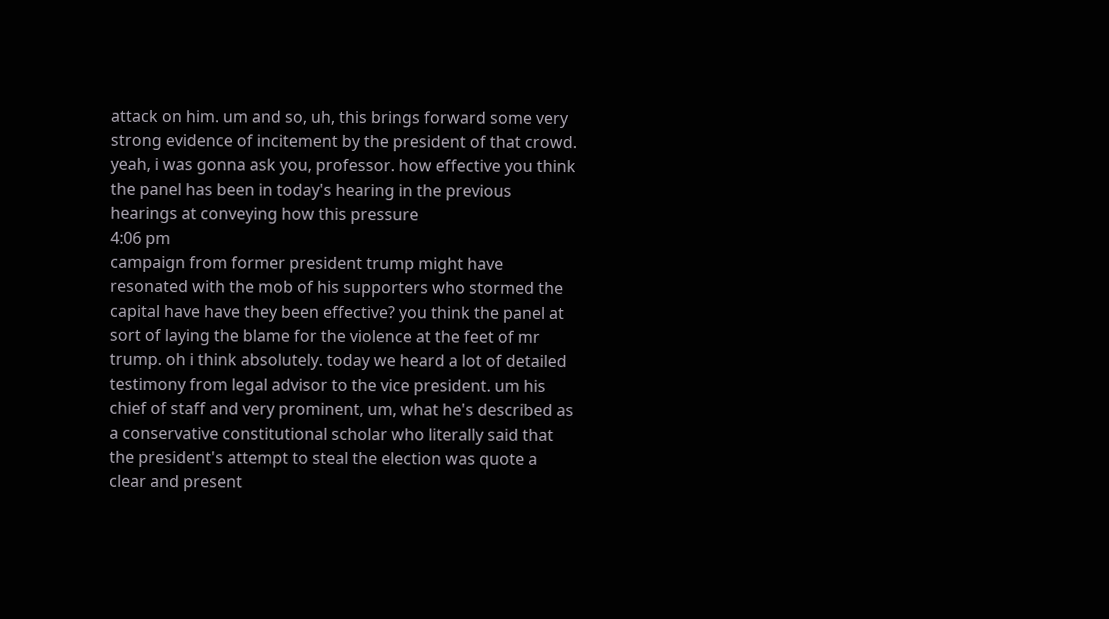attack on him. um and so, uh, this brings forward some very strong evidence of incitement by the president of that crowd. yeah, i was gonna ask you, professor. how effective you think the panel has been in today's hearing in the previous hearings at conveying how this pressure
4:06 pm
campaign from former president trump might have resonated with the mob of his supporters who stormed the capital have have they been effective? you think the panel at sort of laying the blame for the violence at the feet of mr trump. oh i think absolutely. today we heard a lot of detailed testimony from legal advisor to the vice president. um his chief of staff and very prominent, um, what he's described as a conservative constitutional scholar who literally said that the president's attempt to steal the election was quote a clear and present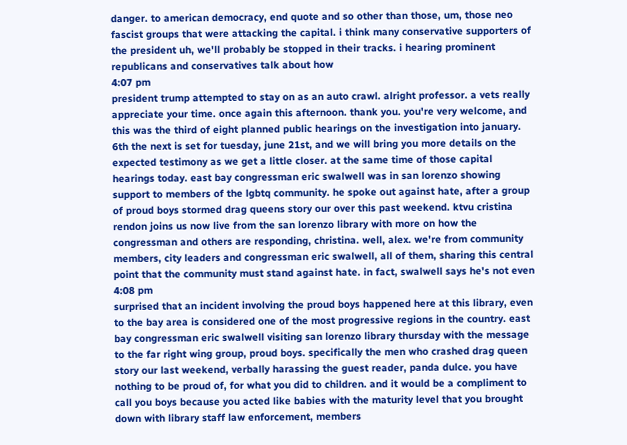danger. to american democracy, end quote and so other than those, um, those neo fascist groups that were attacking the capital. i think many conservative supporters of the president uh, we'll probably be stopped in their tracks. i hearing prominent republicans and conservatives talk about how
4:07 pm
president trump attempted to stay on as an auto crawl. alright professor. a vets really appreciate your time. once again this afternoon. thank you. you're very welcome, and this was the third of eight planned public hearings on the investigation into january. 6th the next is set for tuesday, june 21st, and we will bring you more details on the expected testimony as we get a little closer. at the same time of those capital hearings today. east bay congressman eric swalwell was in san lorenzo showing support to members of the lgbtq community. he spoke out against hate, after a group of proud boys stormed drag queens story our over this past weekend. ktvu cristina rendon joins us now live from the san lorenzo library with more on how the congressman and others are responding, christina. well, alex. we're from community members, city leaders and congressman eric swalwell, all of them, sharing this central point that the community must stand against hate. in fact, swalwell says he's not even
4:08 pm
surprised that an incident involving the proud boys happened here at this library, even to the bay area is considered one of the most progressive regions in the country. east bay congressman eric swalwell visiting san lorenzo library thursday with the message to the far right wing group, proud boys. specifically the men who crashed drag queen story our last weekend, verbally harassing the guest reader, panda dulce. you have nothing to be proud of, for what you did to children. and it would be a compliment to call you boys because you acted like babies with the maturity level that you brought down with library staff law enforcement, members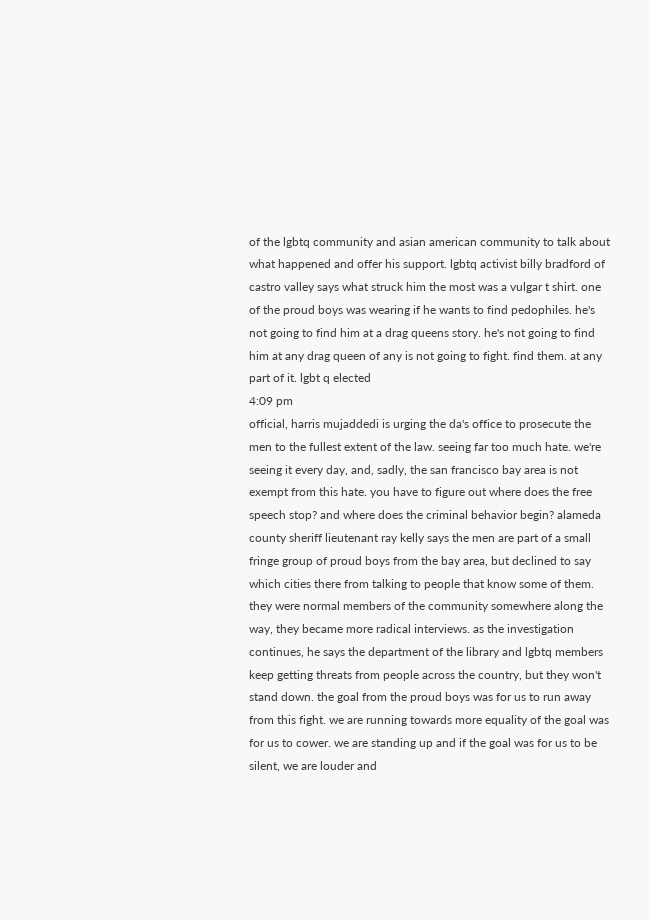of the lgbtq community and asian american community to talk about what happened and offer his support. lgbtq activist billy bradford of castro valley says what struck him the most was a vulgar t shirt. one of the proud boys was wearing if he wants to find pedophiles. he's not going to find him at a drag queens story. he's not going to find him at any drag queen of any is not going to fight. find them. at any part of it. lgbt q elected
4:09 pm
official, harris mujaddedi is urging the da's office to prosecute the men to the fullest extent of the law. seeing far too much hate. we're seeing it every day, and, sadly, the san francisco bay area is not exempt from this hate. you have to figure out where does the free speech stop? and where does the criminal behavior begin? alameda county sheriff lieutenant ray kelly says the men are part of a small fringe group of proud boys from the bay area, but declined to say which cities there from talking to people that know some of them. they were normal members of the community somewhere along the way, they became more radical interviews. as the investigation continues, he says the department of the library and lgbtq members keep getting threats from people across the country, but they won't stand down. the goal from the proud boys was for us to run away from this fight. we are running towards more equality of the goal was for us to cower. we are standing up and if the goal was for us to be silent, we are louder and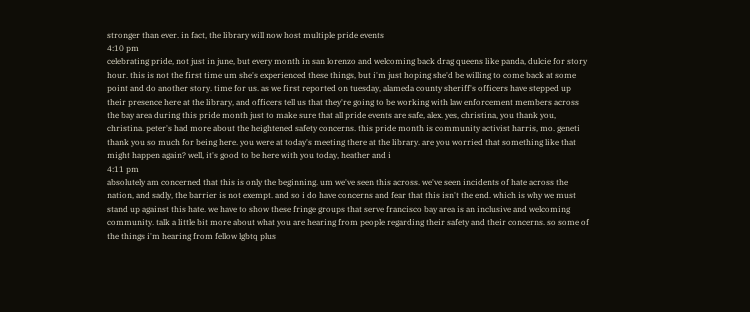stronger than ever. in fact, the library will now host multiple pride events
4:10 pm
celebrating pride, not just in june, but every month in san lorenzo and welcoming back drag queens like panda, dulcie for story hour. this is not the first time um she's experienced these things, but i'm just hoping she'd be willing to come back at some point and do another story. time for us. as we first reported on tuesday, alameda county sheriff's officers have stepped up their presence here at the library, and officers tell us that they're going to be working with law enforcement members across the bay area during this pride month just to make sure that all pride events are safe, alex. yes, christina, you thank you, christina. peter's had more about the heightened safety concerns. this pride month is community activist harris, mo. geneti thank you so much for being here. you were at today's meeting there at the library. are you worried that something like that might happen again? well, it's good to be here with you today, heather and i
4:11 pm
absolutely am concerned that this is only the beginning. um we've seen this across. we've seen incidents of hate across the nation, and sadly, the barrier is not exempt. and so i do have concerns and fear that this isn't the end. which is why we must stand up against this hate. we have to show these fringe groups that serve francisco bay area is an inclusive and welcoming community. talk a little bit more about what you are hearing from people regarding their safety and their concerns. so some of the things i'm hearing from fellow lgbtq plus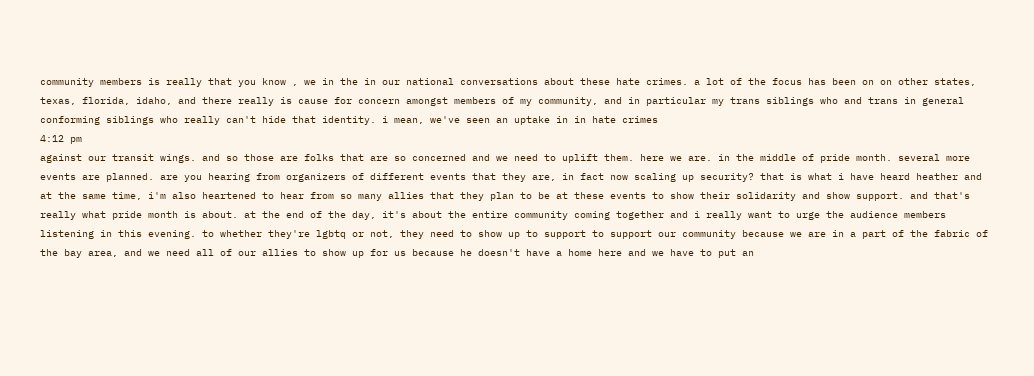community members is really that you know , we in the in our national conversations about these hate crimes. a lot of the focus has been on on other states, texas, florida, idaho, and there really is cause for concern amongst members of my community, and in particular my trans siblings who and trans in general conforming siblings who really can't hide that identity. i mean, we've seen an uptake in in hate crimes
4:12 pm
against our transit wings. and so those are folks that are so concerned and we need to uplift them. here we are. in the middle of pride month. several more events are planned. are you hearing from organizers of different events that they are, in fact now scaling up security? that is what i have heard heather and at the same time, i'm also heartened to hear from so many allies that they plan to be at these events to show their solidarity and show support. and that's really what pride month is about. at the end of the day, it's about the entire community coming together and i really want to urge the audience members listening in this evening. to whether they're lgbtq or not, they need to show up to support to support our community because we are in a part of the fabric of the bay area, and we need all of our allies to show up for us because he doesn't have a home here and we have to put an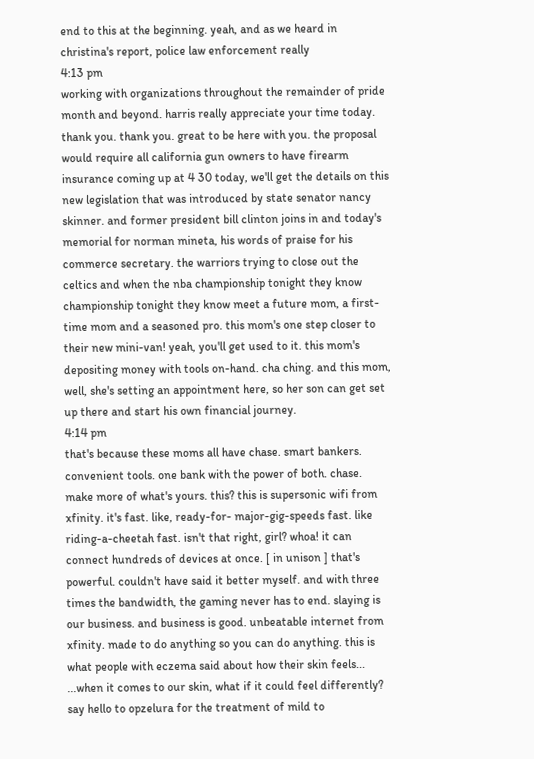end to this at the beginning. yeah, and as we heard in christina's report, police law enforcement really
4:13 pm
working with organizations throughout the remainder of pride month and beyond. harris really appreciate your time today. thank you. thank you. great to be here with you. the proposal would require all california gun owners to have firearm insurance coming up at 4 30 today, we'll get the details on this new legislation that was introduced by state senator nancy skinner. and former president bill clinton joins in and today's memorial for norman mineta, his words of praise for his commerce secretary. the warriors trying to close out the celtics and when the nba championship tonight they know championship tonight they know meet a future mom, a first-time mom and a seasoned pro. this mom's one step closer to their new mini-van! yeah, you'll get used to it. this mom's depositing money with tools on-hand. cha ching. and this mom, well, she's setting an appointment here, so her son can get set up there and start his own financial journey.
4:14 pm
that's because these moms all have chase. smart bankers. convenient tools. one bank with the power of both. chase. make more of what's yours. this? this is supersonic wifi from xfinity. it's fast. like, ready-for- major-gig-speeds fast. like riding-a-cheetah fast. isn't that right, girl? whoa! it can connect hundreds of devices at once. [ in unison ] that's powerful. couldn't have said it better myself. and with three times the bandwidth, the gaming never has to end. slaying is our business. and business is good. unbeatable internet from xfinity. made to do anything so you can do anything. this is what people with eczema said about how their skin feels... ...when it comes to our skin, what if it could feel differently? say hello to opzelura for the treatment of mild to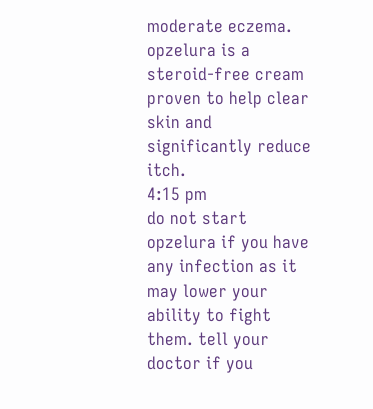moderate eczema. opzelura is a steroid-free cream proven to help clear skin and significantly reduce itch.
4:15 pm
do not start opzelura if you have any infection as it may lower your ability to fight them. tell your doctor if you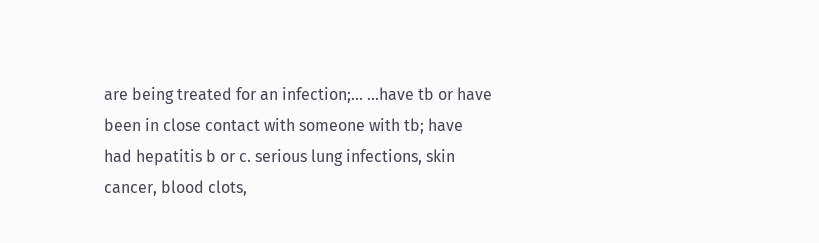are being treated for an infection;... ...have tb or have been in close contact with someone with tb; have had hepatitis b or c. serious lung infections, skin cancer, blood clots,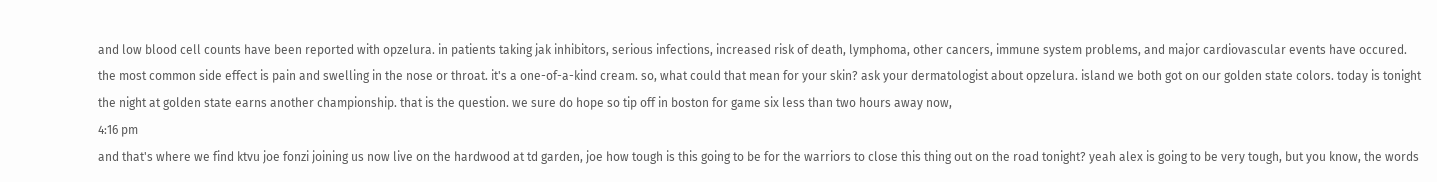and low blood cell counts have been reported with opzelura. in patients taking jak inhibitors, serious infections, increased risk of death, lymphoma, other cancers, immune system problems, and major cardiovascular events have occured. the most common side effect is pain and swelling in the nose or throat. it's a one-of-a-kind cream. so, what could that mean for your skin? ask your dermatologist about opzelura. island we both got on our golden state colors. today is tonight the night at golden state earns another championship. that is the question. we sure do hope so tip off in boston for game six less than two hours away now,
4:16 pm
and that's where we find ktvu joe fonzi joining us now live on the hardwood at td garden, joe how tough is this going to be for the warriors to close this thing out on the road tonight? yeah alex is going to be very tough, but you know, the words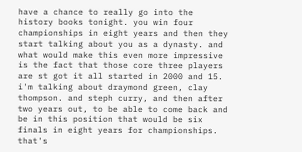have a chance to really go into the history books tonight. you win four championships in eight years and then they start talking about you as a dynasty. and what would make this even more impressive is the fact that those core three players are st got it all started in 2000 and 15. i'm talking about draymond green, clay thompson. and steph curry, and then after two years out, to be able to come back and be in this position that would be six finals in eight years for championships. that's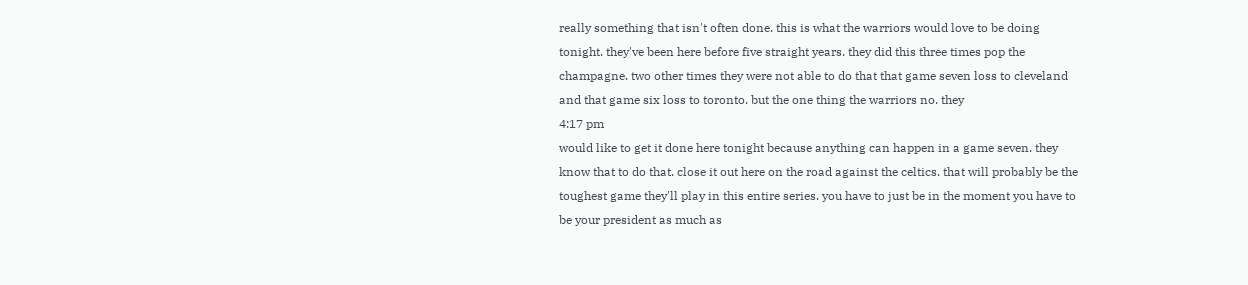really something that isn't often done. this is what the warriors would love to be doing tonight. they've been here before five straight years. they did this three times pop the champagne. two other times they were not able to do that that game seven loss to cleveland and that game six loss to toronto. but the one thing the warriors no. they
4:17 pm
would like to get it done here tonight because anything can happen in a game seven. they know that to do that. close it out here on the road against the celtics. that will probably be the toughest game they'll play in this entire series. you have to just be in the moment you have to be your president as much as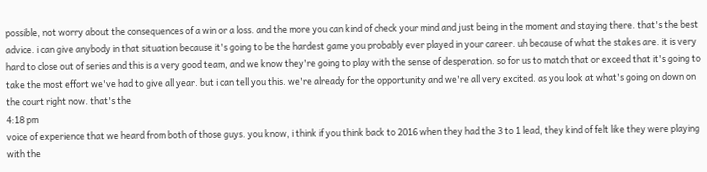possible, not worry about the consequences of a win or a loss. and the more you can kind of check your mind and just being in the moment and staying there. that's the best advice. i can give anybody in that situation because it's going to be the hardest game you probably ever played in your career. uh because of what the stakes are. it is very hard to close out of series and this is a very good team, and we know they're going to play with the sense of desperation. so for us to match that or exceed that it's going to take the most effort we've had to give all year. but i can tell you this. we're already for the opportunity and we're all very excited. as you look at what's going on down on the court right now. that's the
4:18 pm
voice of experience that we heard from both of those guys. you know, i think if you think back to 2016 when they had the 3 to 1 lead, they kind of felt like they were playing with the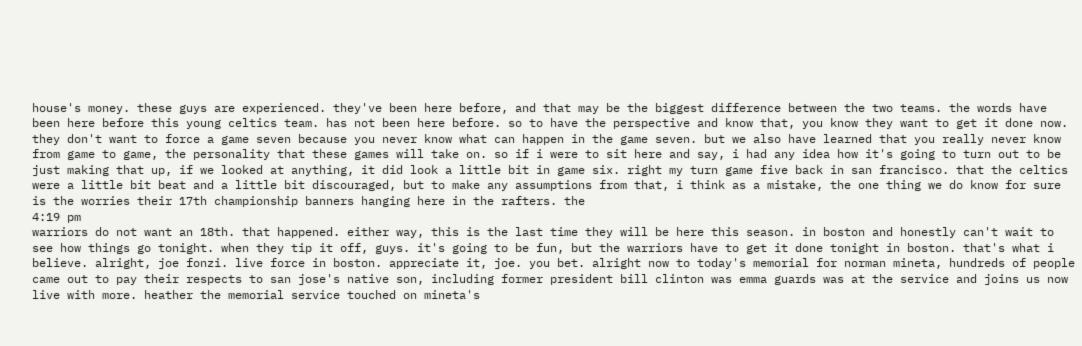house's money. these guys are experienced. they've been here before, and that may be the biggest difference between the two teams. the words have been here before this young celtics team. has not been here before. so to have the perspective and know that, you know they want to get it done now. they don't want to force a game seven because you never know what can happen in the game seven. but we also have learned that you really never know from game to game, the personality that these games will take on. so if i were to sit here and say, i had any idea how it's going to turn out to be just making that up, if we looked at anything, it did look a little bit in game six. right my turn game five back in san francisco. that the celtics were a little bit beat and a little bit discouraged, but to make any assumptions from that, i think as a mistake, the one thing we do know for sure is the worries their 17th championship banners hanging here in the rafters. the
4:19 pm
warriors do not want an 18th. that happened. either way, this is the last time they will be here this season. in boston and honestly can't wait to see how things go tonight. when they tip it off, guys. it's going to be fun, but the warriors have to get it done tonight in boston. that's what i believe. alright, joe fonzi. live force in boston. appreciate it, joe. you bet. alright now to today's memorial for norman mineta, hundreds of people came out to pay their respects to san jose's native son, including former president bill clinton was emma guards was at the service and joins us now live with more. heather the memorial service touched on mineta's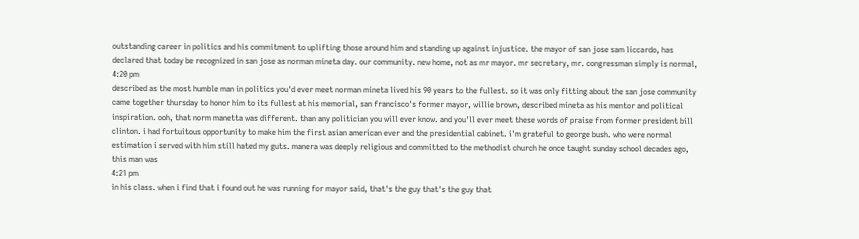outstanding career in politics and his commitment to uplifting those around him and standing up against injustice. the mayor of san jose sam liccardo, has declared that today be recognized in san jose as norman mineta day. our community. new home, not as mr mayor. mr secretary, mr. congressman simply is normal,
4:20 pm
described as the most humble man in politics you'd ever meet norman mineta lived his 90 years to the fullest. so it was only fitting about the san jose community came together thursday to honor him to its fullest at his memorial, san francisco's former mayor, willie brown, described mineta as his mentor and political inspiration. ooh, that norm manetta was different. than any politician you will ever know. and you'll ever meet these words of praise from former president bill clinton. i had fortuitous opportunity to make him the first asian american ever and the presidential cabinet. i'm grateful to george bush. who were normal estimation i served with him still hated my guts. manera was deeply religious and committed to the methodist church he once taught sunday school decades ago, this man was
4:21 pm
in his class. when i find that i found out he was running for mayor said, that's the guy that's the guy that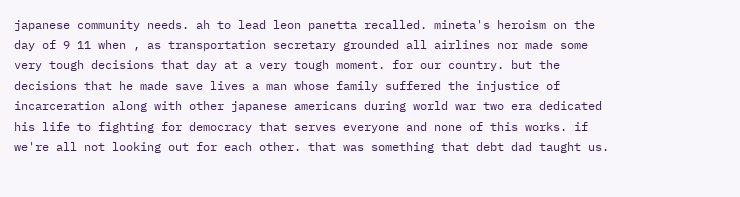japanese community needs. ah to lead leon panetta recalled. mineta's heroism on the day of 9 11 when , as transportation secretary grounded all airlines nor made some very tough decisions that day at a very tough moment. for our country. but the decisions that he made save lives a man whose family suffered the injustice of incarceration along with other japanese americans during world war two era dedicated his life to fighting for democracy that serves everyone and none of this works. if we're all not looking out for each other. that was something that debt dad taught us.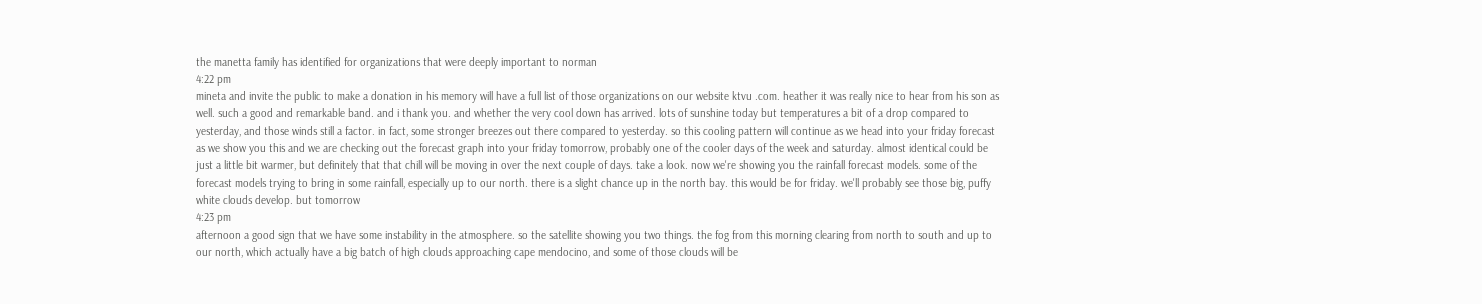the manetta family has identified for organizations that were deeply important to norman
4:22 pm
mineta and invite the public to make a donation in his memory will have a full list of those organizations on our website ktvu .com. heather it was really nice to hear from his son as well. such a good and remarkable band. and i thank you. and whether the very cool down has arrived. lots of sunshine today but temperatures a bit of a drop compared to yesterday, and those winds still a factor. in fact, some stronger breezes out there compared to yesterday. so this cooling pattern will continue as we head into your friday forecast as we show you this and we are checking out the forecast graph into your friday tomorrow, probably one of the cooler days of the week and saturday. almost identical could be just a little bit warmer, but definitely that that chill will be moving in over the next couple of days. take a look. now we're showing you the rainfall forecast models. some of the forecast models trying to bring in some rainfall, especially up to our north. there is a slight chance up in the north bay. this would be for friday. we'll probably see those big, puffy white clouds develop. but tomorrow
4:23 pm
afternoon a good sign that we have some instability in the atmosphere. so the satellite showing you two things. the fog from this morning clearing from north to south and up to our north, which actually have a big batch of high clouds approaching cape mendocino, and some of those clouds will be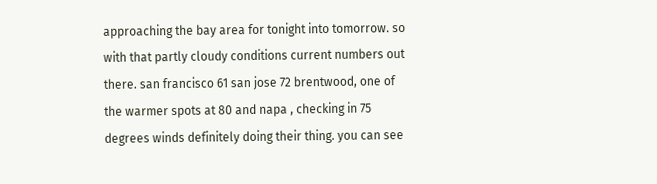approaching the bay area for tonight into tomorrow. so with that partly cloudy conditions current numbers out there. san francisco 61 san jose 72 brentwood, one of the warmer spots at 80 and napa , checking in 75 degrees winds definitely doing their thing. you can see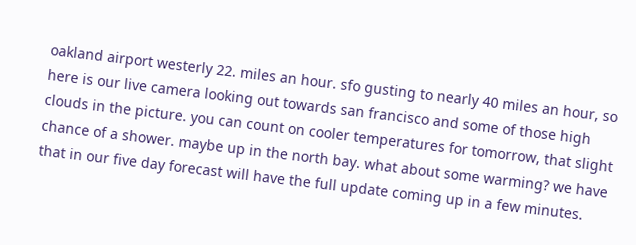oakland airport westerly 22. miles an hour. sfo gusting to nearly 40 miles an hour, so here is our live camera looking out towards san francisco and some of those high clouds in the picture. you can count on cooler temperatures for tomorrow, that slight chance of a shower. maybe up in the north bay. what about some warming? we have that in our five day forecast will have the full update coming up in a few minutes.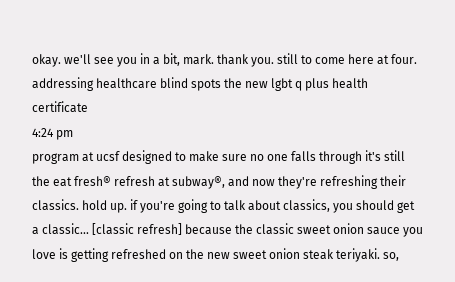okay. we'll see you in a bit, mark. thank you. still to come here at four. addressing healthcare blind spots the new lgbt q plus health certificate
4:24 pm
program at ucsf designed to make sure no one falls through it's still the eat fresh® refresh at subway®, and now they're refreshing their classics. hold up. if you're going to talk about classics, you should get a classic... [classic refresh] because the classic sweet onion sauce you love is getting refreshed on the new sweet onion steak teriyaki. so,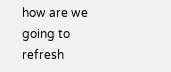how are we going to refresh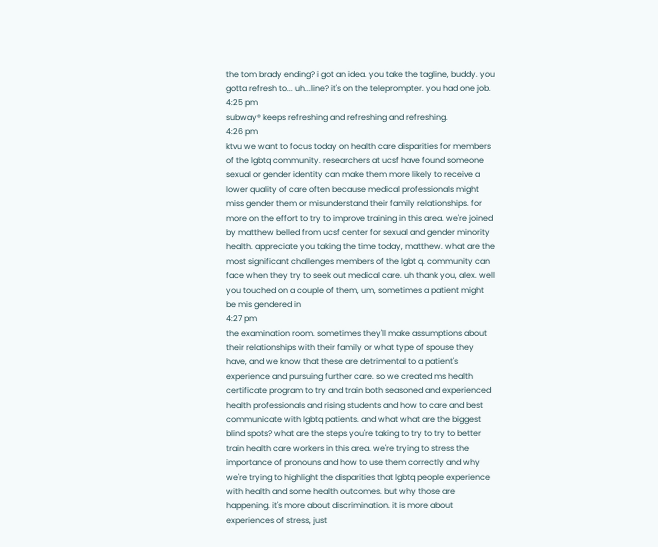the tom brady ending? i got an idea. you take the tagline, buddy. you gotta refresh to... uh...line? it's on the teleprompter. you had one job.
4:25 pm
subway® keeps refreshing and refreshing and refreshing.
4:26 pm
ktvu we want to focus today on health care disparities for members of the lgbtq community. researchers at ucsf have found someone sexual or gender identity can make them more likely to receive a lower quality of care often because medical professionals might miss gender them or misunderstand their family relationships. for more on the effort to try to improve training in this area. we're joined by matthew belled from ucsf center for sexual and gender minority health. appreciate you taking the time today, matthew. what are the most significant challenges members of the lgbt q. community can face when they try to seek out medical care. uh thank you, alex. well you touched on a couple of them, um, sometimes a patient might be mis gendered in
4:27 pm
the examination room. sometimes they'll make assumptions about their relationships with their family or what type of spouse they have, and we know that these are detrimental to a patient's experience and pursuing further care. so we created ms health certificate program to try and train both seasoned and experienced health professionals and rising students and how to care and best communicate with lgbtq patients. and what what are the biggest blind spots? what are the steps you're taking to try to try to better train health care workers in this area. we're trying to stress the importance of pronouns and how to use them correctly and why we're trying to highlight the disparities that lgbtq people experience with health and some health outcomes. but why those are happening. it's more about discrimination. it is more about experiences of stress, just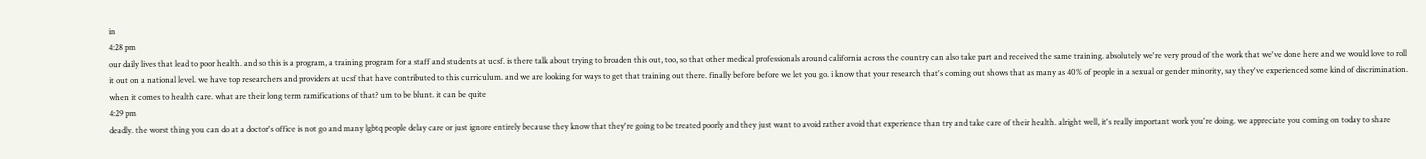in
4:28 pm
our daily lives that lead to poor health. and so this is a program, a training program for a staff and students at ucsf. is there talk about trying to broaden this out, too, so that other medical professionals around california across the country can also take part and received the same training. absolutely we're very proud of the work that we've done here and we would love to roll it out on a national level. we have top researchers and providers at ucsf that have contributed to this curriculum. and we are looking for ways to get that training out there. finally before before we let you go. i know that your research that's coming out shows that as many as 40% of people in a sexual or gender minority, say they've experienced some kind of discrimination. when it comes to health care. what are their long term ramifications of that? um to be blunt. it can be quite
4:29 pm
deadly. the worst thing you can do at a doctor's office is not go and many lgbtq people delay care or just ignore entirely because they know that they're going to be treated poorly and they just want to avoid rather avoid that experience than try and take care of their health. alright well, it's really important work you're doing. we appreciate you coming on today to share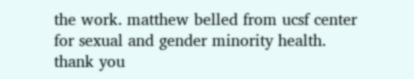the work. matthew belled from ucsf center for sexual and gender minority health. thank you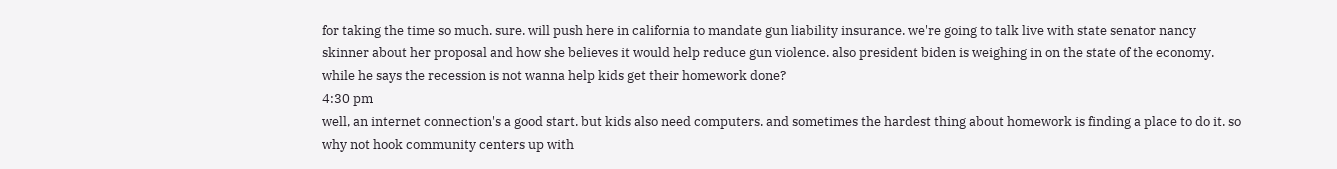for taking the time so much. sure. will push here in california to mandate gun liability insurance. we're going to talk live with state senator nancy skinner about her proposal and how she believes it would help reduce gun violence. also president biden is weighing in on the state of the economy. while he says the recession is not wanna help kids get their homework done?
4:30 pm
well, an internet connection's a good start. but kids also need computers. and sometimes the hardest thing about homework is finding a place to do it. so why not hook community centers up with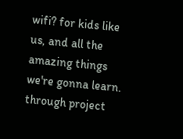wifi? for kids like us, and all the amazing things we're gonna learn. through project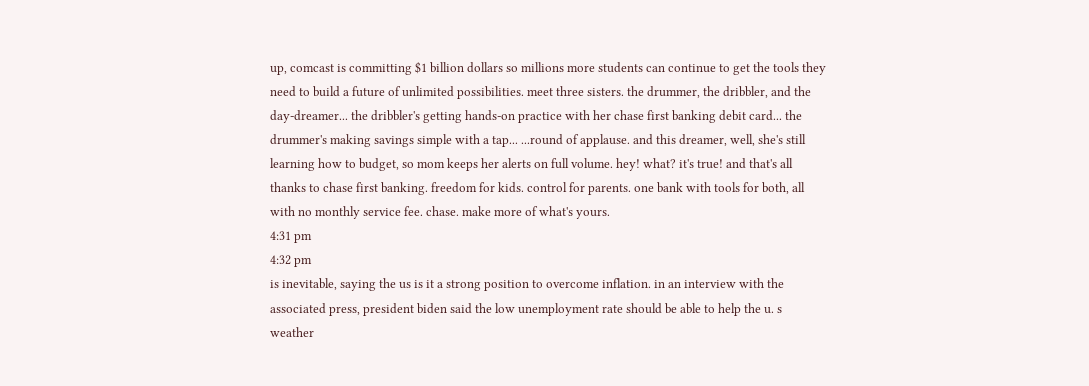up, comcast is committing $1 billion dollars so millions more students can continue to get the tools they need to build a future of unlimited possibilities. meet three sisters. the drummer, the dribbler, and the day-dreamer... the dribbler's getting hands-on practice with her chase first banking debit card... the drummer's making savings simple with a tap... ...round of applause. and this dreamer, well, she's still learning how to budget, so mom keeps her alerts on full volume. hey! what? it's true! and that's all thanks to chase first banking. freedom for kids. control for parents. one bank with tools for both, all with no monthly service fee. chase. make more of what's yours.
4:31 pm
4:32 pm
is inevitable, saying the us is it a strong position to overcome inflation. in an interview with the associated press, president biden said the low unemployment rate should be able to help the u. s weather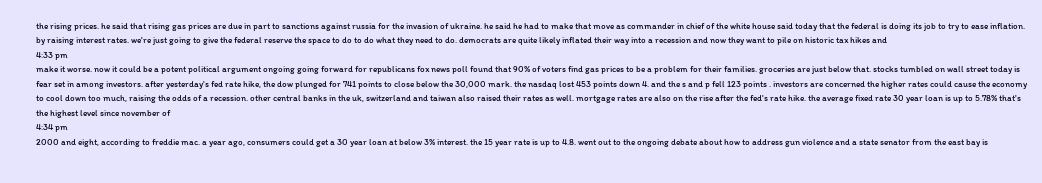the rising prices. he said that rising gas prices are due in part to sanctions against russia for the invasion of ukraine. he said he had to make that move as commander in chief of the white house said today that the federal is doing its job to try to ease inflation. by raising interest rates. we're just going to give the federal reserve the space to do to do what they need to do. democrats are quite likely inflated their way into a recession and now they want to pile on historic tax hikes and
4:33 pm
make it worse. now it could be a potent political argument ongoing going forward for republicans fox news poll found that 90% of voters find gas prices to be a problem for their families. groceries are just below that. stocks tumbled on wall street today is fear set in among investors. after yesterday's fed rate hike, the dow plunged for 741 points to close below the 30,000 mark. the nasdaq lost 453 points down 4. and the s and p fell 123 points . investors are concerned the higher rates could cause the economy to cool down too much, raising the odds of a recession. other central banks in the uk, switzerland and taiwan also raised their rates as well. mortgage rates are also on the rise after the fed's rate hike. the average fixed rate 30 year loan is up to 5.78% that's the highest level since november of
4:34 pm
2000 and eight, according to freddie mac. a year ago, consumers could get a 30 year loan at below 3% interest. the 15 year rate is up to 4.8. went out to the ongoing debate about how to address gun violence and a state senator from the east bay is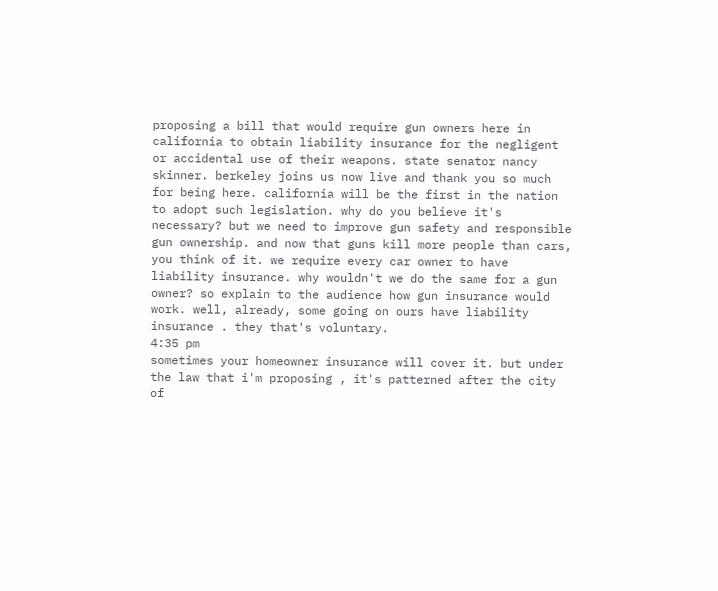proposing a bill that would require gun owners here in california to obtain liability insurance for the negligent or accidental use of their weapons. state senator nancy skinner. berkeley joins us now live and thank you so much for being here. california will be the first in the nation to adopt such legislation. why do you believe it's necessary? but we need to improve gun safety and responsible gun ownership. and now that guns kill more people than cars, you think of it. we require every car owner to have liability insurance. why wouldn't we do the same for a gun owner? so explain to the audience how gun insurance would work. well, already, some going on ours have liability insurance . they that's voluntary.
4:35 pm
sometimes your homeowner insurance will cover it. but under the law that i'm proposing , it's patterned after the city of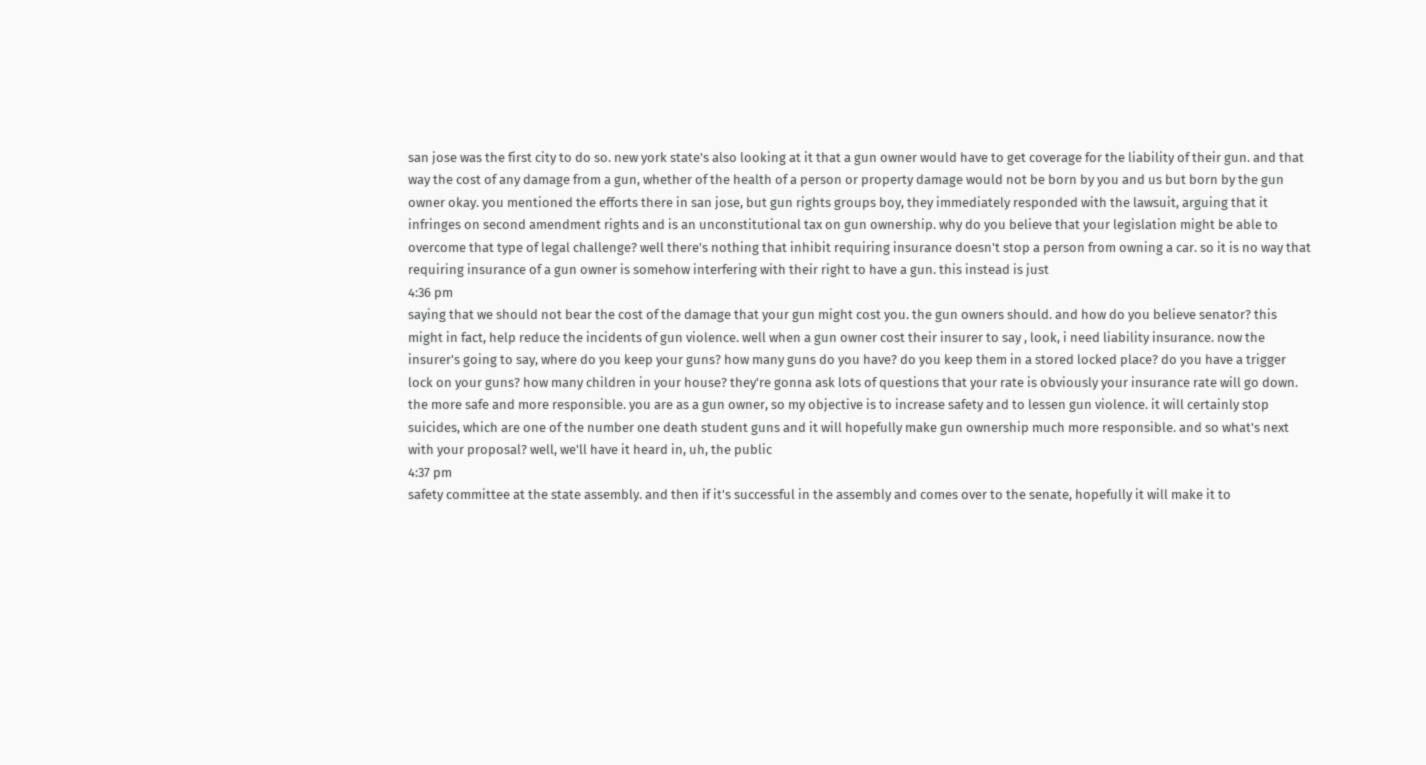san jose was the first city to do so. new york state's also looking at it that a gun owner would have to get coverage for the liability of their gun. and that way the cost of any damage from a gun, whether of the health of a person or property damage would not be born by you and us but born by the gun owner okay. you mentioned the efforts there in san jose, but gun rights groups boy, they immediately responded with the lawsuit, arguing that it infringes on second amendment rights and is an unconstitutional tax on gun ownership. why do you believe that your legislation might be able to overcome that type of legal challenge? well there's nothing that inhibit requiring insurance doesn't stop a person from owning a car. so it is no way that requiring insurance of a gun owner is somehow interfering with their right to have a gun. this instead is just
4:36 pm
saying that we should not bear the cost of the damage that your gun might cost you. the gun owners should. and how do you believe senator? this might in fact, help reduce the incidents of gun violence. well when a gun owner cost their insurer to say , look, i need liability insurance. now the insurer's going to say, where do you keep your guns? how many guns do you have? do you keep them in a stored locked place? do you have a trigger lock on your guns? how many children in your house? they're gonna ask lots of questions that your rate is obviously your insurance rate will go down. the more safe and more responsible. you are as a gun owner, so my objective is to increase safety and to lessen gun violence. it will certainly stop suicides, which are one of the number one death student guns and it will hopefully make gun ownership much more responsible. and so what's next with your proposal? well, we'll have it heard in, uh, the public
4:37 pm
safety committee at the state assembly. and then if it's successful in the assembly and comes over to the senate, hopefully it will make it to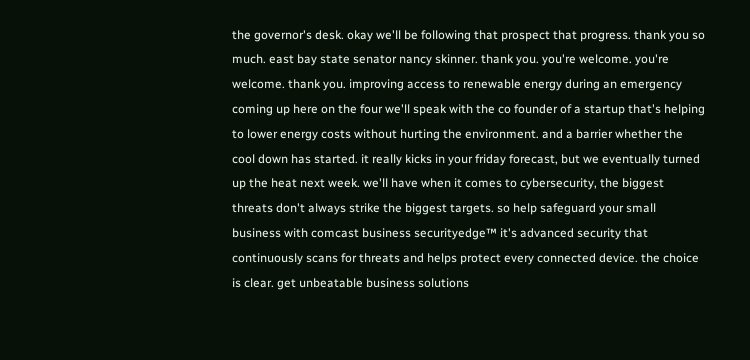the governor's desk. okay we'll be following that prospect that progress. thank you so much. east bay state senator nancy skinner. thank you. you're welcome. you're welcome. thank you. improving access to renewable energy during an emergency coming up here on the four we'll speak with the co founder of a startup that's helping to lower energy costs without hurting the environment. and a barrier whether the cool down has started. it really kicks in your friday forecast, but we eventually turned up the heat next week. we'll have when it comes to cybersecurity, the biggest threats don't always strike the biggest targets. so help safeguard your small business with comcast business securityedge™ it's advanced security that continuously scans for threats and helps protect every connected device. the choice is clear. get unbeatable business solutions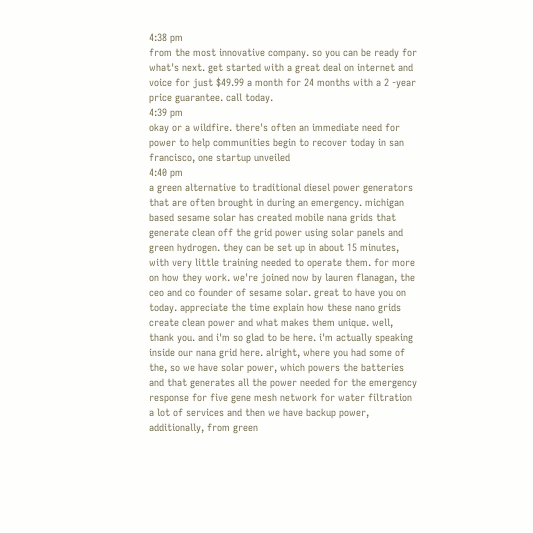4:38 pm
from the most innovative company. so you can be ready for what's next. get started with a great deal on internet and voice for just $49.99 a month for 24 months with a 2 -year price guarantee. call today.
4:39 pm
okay or a wildfire. there's often an immediate need for power to help communities begin to recover today in san francisco, one startup unveiled
4:40 pm
a green alternative to traditional diesel power generators that are often brought in during an emergency. michigan based sesame solar has created mobile nana grids that generate clean off the grid power using solar panels and green hydrogen. they can be set up in about 15 minutes, with very little training needed to operate them. for more on how they work. we're joined now by lauren flanagan, the ceo and co founder of sesame solar. great to have you on today. appreciate the time explain how these nano grids create clean power and what makes them unique. well, thank you. and i'm so glad to be here. i'm actually speaking inside our nana grid here. alright, where you had some of the, so we have solar power, which powers the batteries and that generates all the power needed for the emergency response for five gene mesh network for water filtration a lot of services and then we have backup power, additionally, from green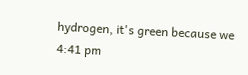hydrogen, it's green because we
4:41 pm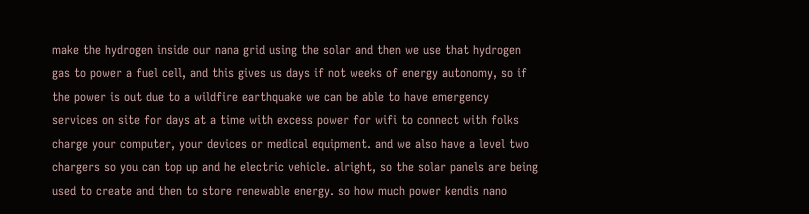make the hydrogen inside our nana grid using the solar and then we use that hydrogen gas to power a fuel cell, and this gives us days if not weeks of energy autonomy, so if the power is out due to a wildfire earthquake we can be able to have emergency services on site for days at a time with excess power for wifi to connect with folks charge your computer, your devices or medical equipment. and we also have a level two chargers so you can top up and he electric vehicle. alright, so the solar panels are being used to create and then to store renewable energy. so how much power kendis nano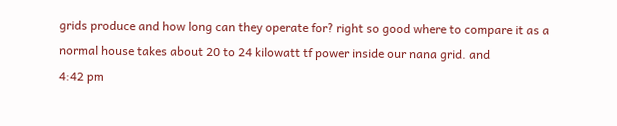grids produce and how long can they operate for? right so good where to compare it as a normal house takes about 20 to 24 kilowatt tf power inside our nana grid. and
4:42 pm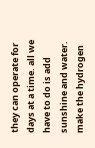they can operate for days at a time. all we have to do is add sunshine and water. make the hydrogen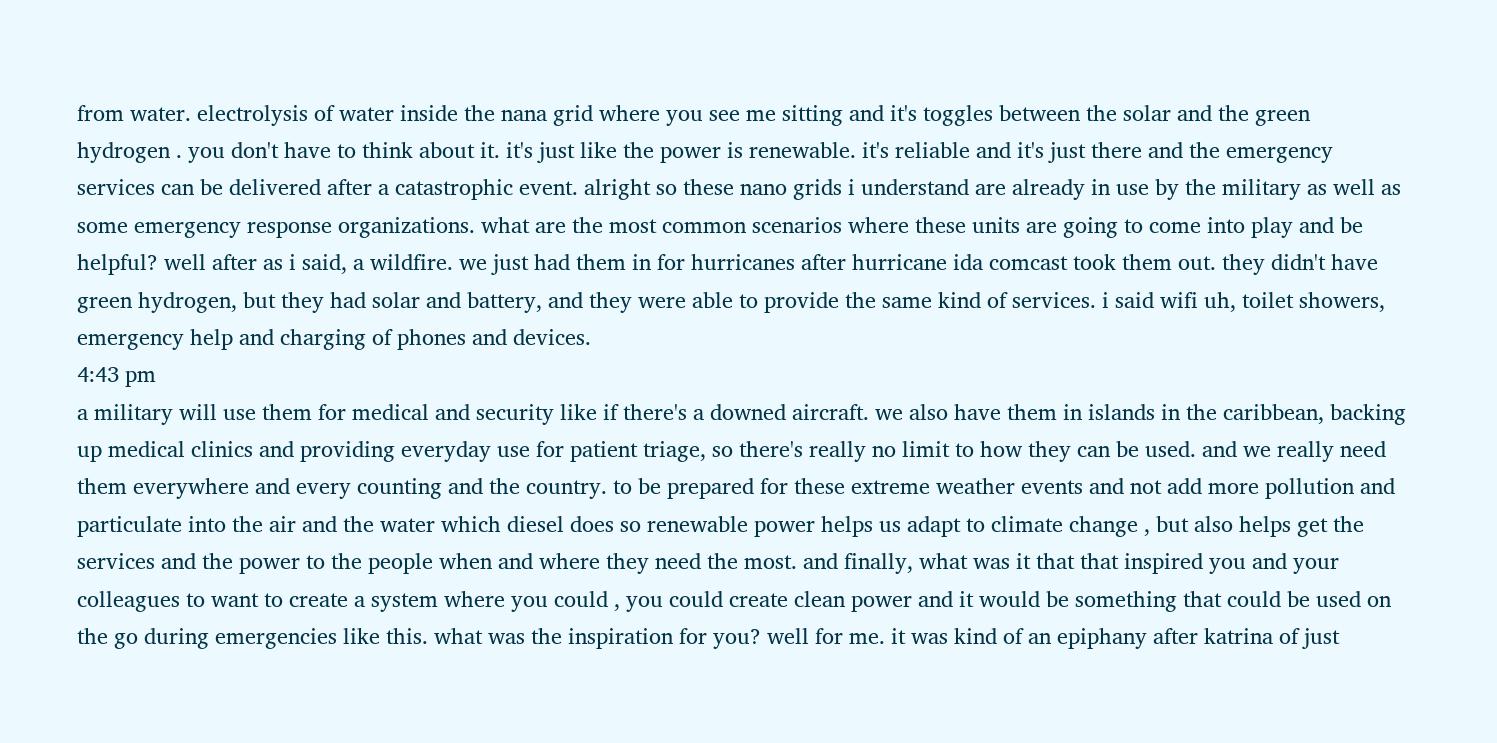from water. electrolysis of water inside the nana grid where you see me sitting and it's toggles between the solar and the green hydrogen . you don't have to think about it. it's just like the power is renewable. it's reliable and it's just there and the emergency services can be delivered after a catastrophic event. alright so these nano grids i understand are already in use by the military as well as some emergency response organizations. what are the most common scenarios where these units are going to come into play and be helpful? well after as i said, a wildfire. we just had them in for hurricanes after hurricane ida comcast took them out. they didn't have green hydrogen, but they had solar and battery, and they were able to provide the same kind of services. i said wifi uh, toilet showers, emergency help and charging of phones and devices.
4:43 pm
a military will use them for medical and security like if there's a downed aircraft. we also have them in islands in the caribbean, backing up medical clinics and providing everyday use for patient triage, so there's really no limit to how they can be used. and we really need them everywhere and every counting and the country. to be prepared for these extreme weather events and not add more pollution and particulate into the air and the water which diesel does so renewable power helps us adapt to climate change , but also helps get the services and the power to the people when and where they need the most. and finally, what was it that that inspired you and your colleagues to want to create a system where you could , you could create clean power and it would be something that could be used on the go during emergencies like this. what was the inspiration for you? well for me. it was kind of an epiphany after katrina of just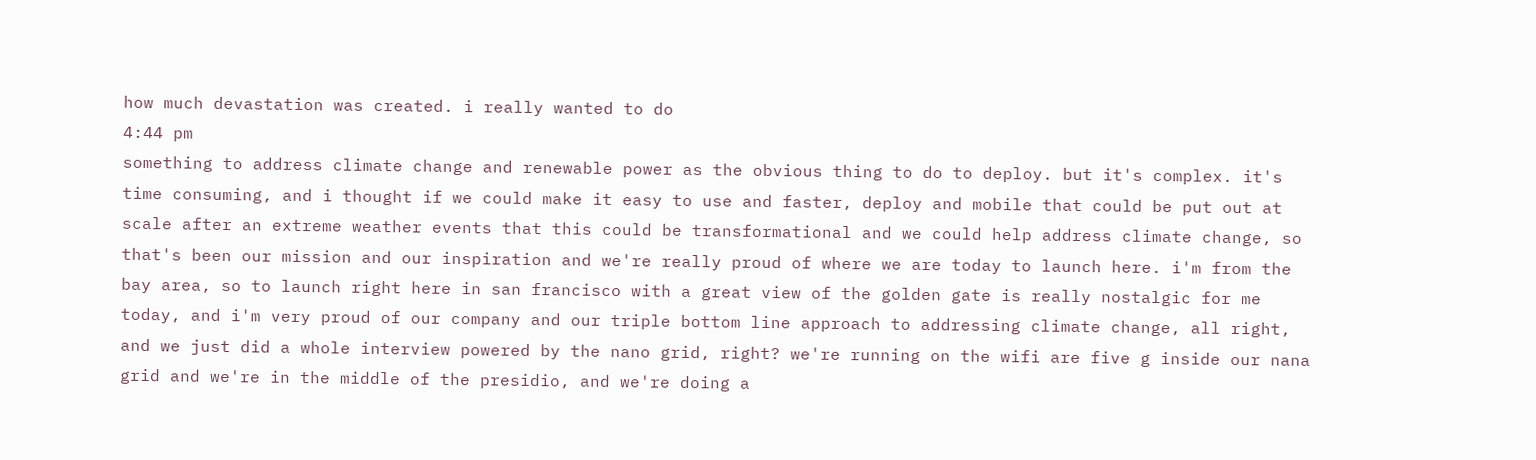how much devastation was created. i really wanted to do
4:44 pm
something to address climate change and renewable power as the obvious thing to do to deploy. but it's complex. it's time consuming, and i thought if we could make it easy to use and faster, deploy and mobile that could be put out at scale after an extreme weather events that this could be transformational and we could help address climate change, so that's been our mission and our inspiration and we're really proud of where we are today to launch here. i'm from the bay area, so to launch right here in san francisco with a great view of the golden gate is really nostalgic for me today, and i'm very proud of our company and our triple bottom line approach to addressing climate change, all right, and we just did a whole interview powered by the nano grid, right? we're running on the wifi are five g inside our nana grid and we're in the middle of the presidio, and we're doing a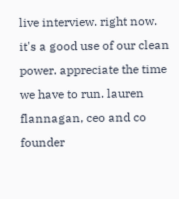live interview. right now. it's a good use of our clean power. appreciate the time we have to run. lauren flannagan, ceo and co founder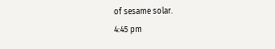of sesame solar.
4:45 pm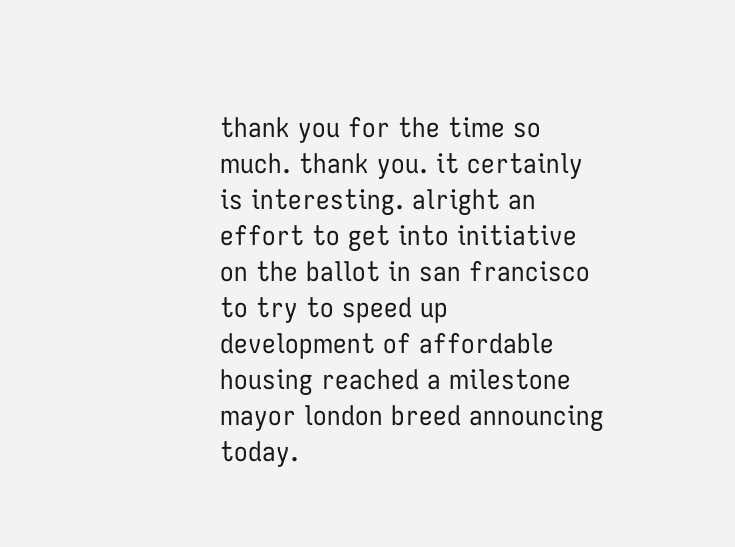thank you for the time so much. thank you. it certainly is interesting. alright an effort to get into initiative on the ballot in san francisco to try to speed up development of affordable housing reached a milestone mayor london breed announcing today.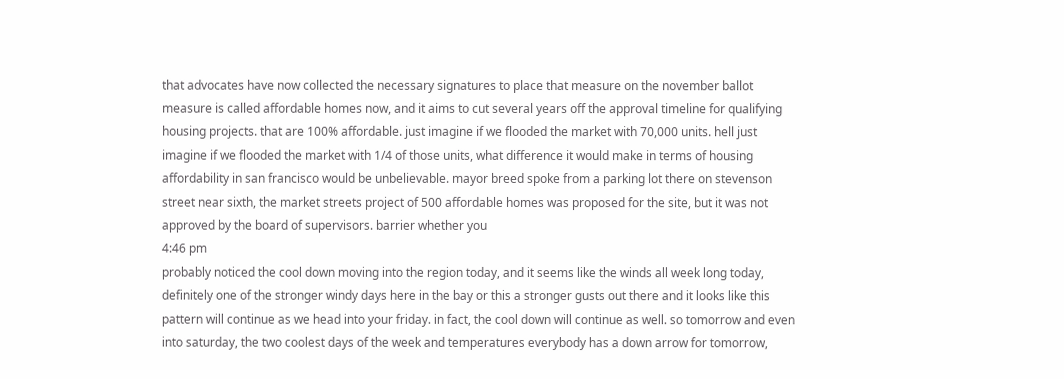that advocates have now collected the necessary signatures to place that measure on the november ballot measure is called affordable homes now, and it aims to cut several years off the approval timeline for qualifying housing projects. that are 100% affordable. just imagine if we flooded the market with 70,000 units. hell just imagine if we flooded the market with 1/4 of those units, what difference it would make in terms of housing affordability in san francisco would be unbelievable. mayor breed spoke from a parking lot there on stevenson street near sixth, the market streets project of 500 affordable homes was proposed for the site, but it was not approved by the board of supervisors. barrier whether you
4:46 pm
probably noticed the cool down moving into the region today, and it seems like the winds all week long today, definitely one of the stronger windy days here in the bay or this a stronger gusts out there and it looks like this pattern will continue as we head into your friday. in fact, the cool down will continue as well. so tomorrow and even into saturday, the two coolest days of the week and temperatures everybody has a down arrow for tomorrow,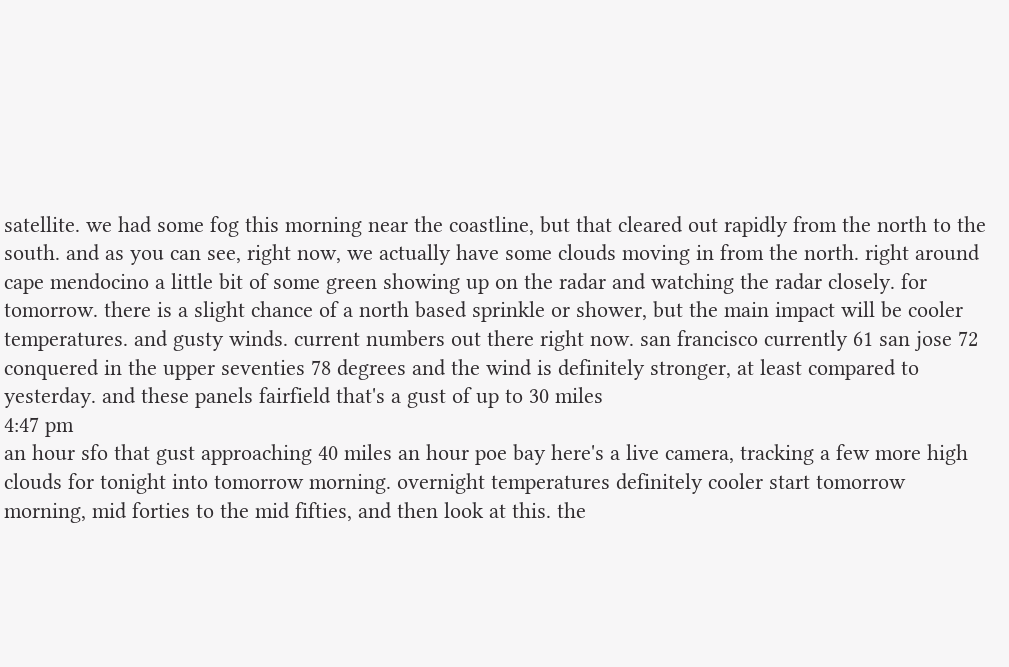satellite. we had some fog this morning near the coastline, but that cleared out rapidly from the north to the south. and as you can see, right now, we actually have some clouds moving in from the north. right around cape mendocino a little bit of some green showing up on the radar and watching the radar closely. for tomorrow. there is a slight chance of a north based sprinkle or shower, but the main impact will be cooler temperatures. and gusty winds. current numbers out there right now. san francisco currently 61 san jose 72 conquered in the upper seventies 78 degrees and the wind is definitely stronger, at least compared to yesterday. and these panels fairfield that's a gust of up to 30 miles
4:47 pm
an hour sfo that gust approaching 40 miles an hour poe bay here's a live camera, tracking a few more high clouds for tonight into tomorrow morning. overnight temperatures definitely cooler start tomorrow morning, mid forties to the mid fifties, and then look at this. the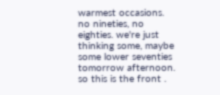warmest occasions. no nineties, no eighties. we're just thinking some, maybe some lower seventies tomorrow afternoon. so this is the front .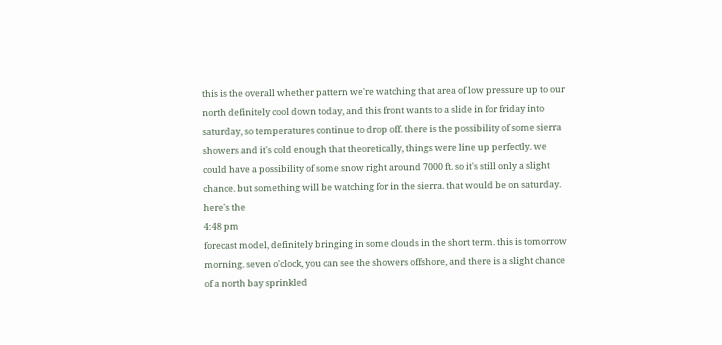this is the overall whether pattern we're watching that area of low pressure up to our north definitely cool down today, and this front wants to a slide in for friday into saturday, so temperatures continue to drop off. there is the possibility of some sierra showers and it's cold enough that theoretically, things were line up perfectly. we could have a possibility of some snow right around 7000 ft. so it's still only a slight chance. but something will be watching for in the sierra. that would be on saturday. here's the
4:48 pm
forecast model, definitely bringing in some clouds in the short term. this is tomorrow morning. seven o'clock, you can see the showers offshore, and there is a slight chance of a north bay sprinkled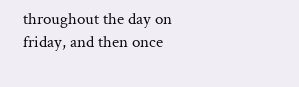throughout the day on friday, and then once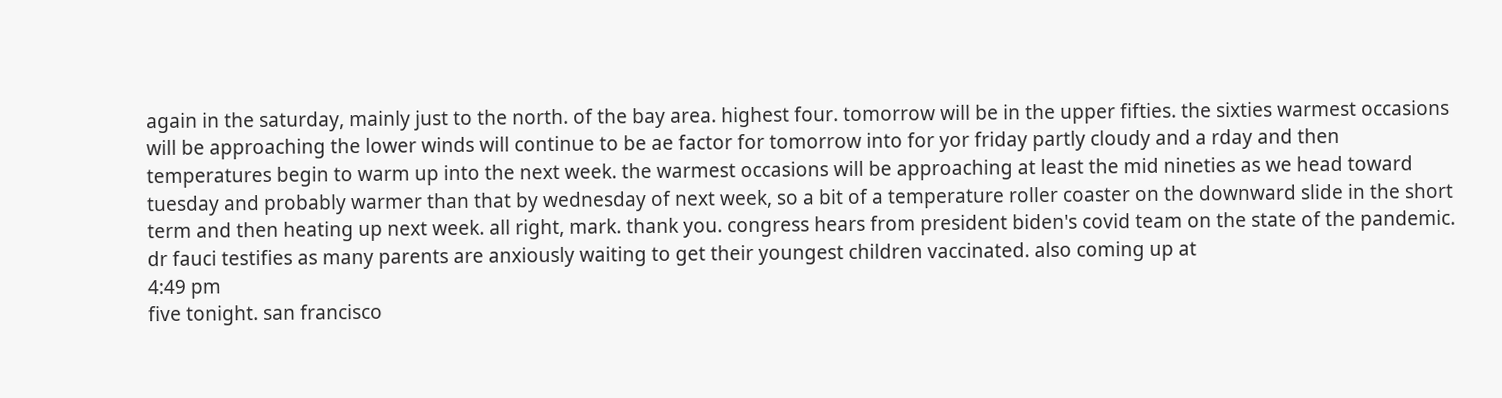again in the saturday, mainly just to the north. of the bay area. highest four. tomorrow will be in the upper fifties. the sixties warmest occasions will be approaching the lower winds will continue to be ae factor for tomorrow into for yor friday partly cloudy and a rday and then temperatures begin to warm up into the next week. the warmest occasions will be approaching at least the mid nineties as we head toward tuesday and probably warmer than that by wednesday of next week, so a bit of a temperature roller coaster on the downward slide in the short term and then heating up next week. all right, mark. thank you. congress hears from president biden's covid team on the state of the pandemic. dr fauci testifies as many parents are anxiously waiting to get their youngest children vaccinated. also coming up at
4:49 pm
five tonight. san francisco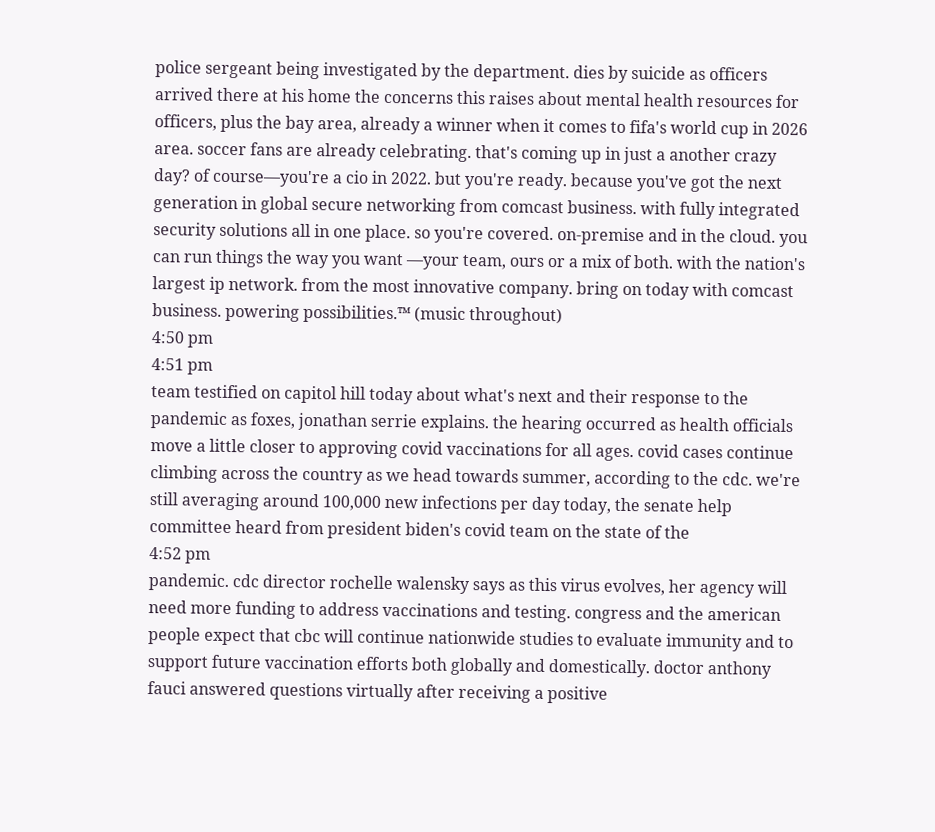police sergeant being investigated by the department. dies by suicide as officers arrived there at his home the concerns this raises about mental health resources for officers, plus the bay area, already a winner when it comes to fifa's world cup in 2026 area. soccer fans are already celebrating. that's coming up in just a another crazy day? of course—you're a cio in 2022. but you're ready. because you've got the next generation in global secure networking from comcast business. with fully integrated security solutions all in one place. so you're covered. on-premise and in the cloud. you can run things the way you want —your team, ours or a mix of both. with the nation's largest ip network. from the most innovative company. bring on today with comcast business. powering possibilities.™ (music throughout)
4:50 pm
4:51 pm
team testified on capitol hill today about what's next and their response to the pandemic as foxes, jonathan serrie explains. the hearing occurred as health officials move a little closer to approving covid vaccinations for all ages. covid cases continue climbing across the country as we head towards summer, according to the cdc. we're still averaging around 100,000 new infections per day today, the senate help committee heard from president biden's covid team on the state of the
4:52 pm
pandemic. cdc director rochelle walensky says as this virus evolves, her agency will need more funding to address vaccinations and testing. congress and the american people expect that cbc will continue nationwide studies to evaluate immunity and to support future vaccination efforts both globally and domestically. doctor anthony fauci answered questions virtually after receiving a positive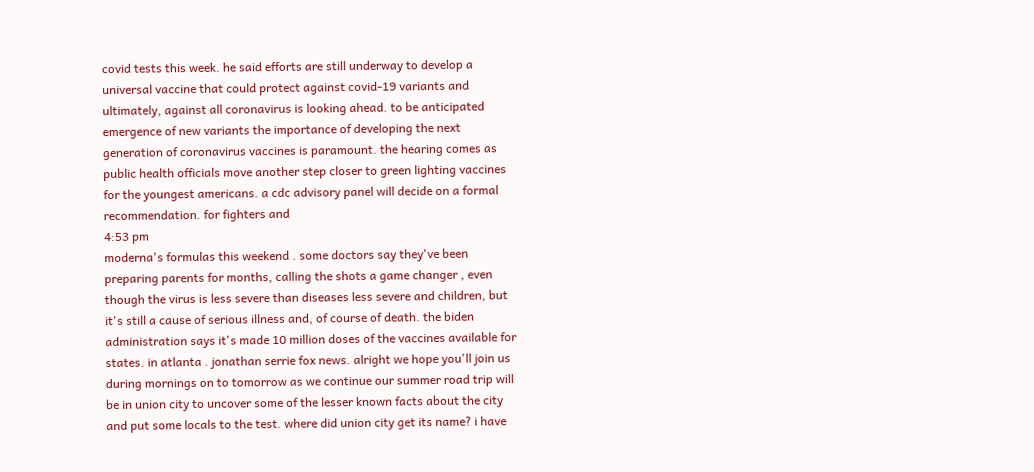covid tests this week. he said efforts are still underway to develop a universal vaccine that could protect against covid-19 variants and ultimately, against all coronavirus is looking ahead. to be anticipated emergence of new variants the importance of developing the next generation of coronavirus vaccines is paramount. the hearing comes as public health officials move another step closer to green lighting vaccines for the youngest americans. a cdc advisory panel will decide on a formal recommendation. for fighters and
4:53 pm
moderna's formulas this weekend . some doctors say they've been preparing parents for months, calling the shots a game changer , even though the virus is less severe than diseases less severe and children, but it's still a cause of serious illness and, of course of death. the biden administration says it's made 10 million doses of the vaccines available for states. in atlanta . jonathan serrie fox news. alright we hope you'll join us during mornings on to tomorrow as we continue our summer road trip will be in union city to uncover some of the lesser known facts about the city and put some locals to the test. where did union city get its name? i have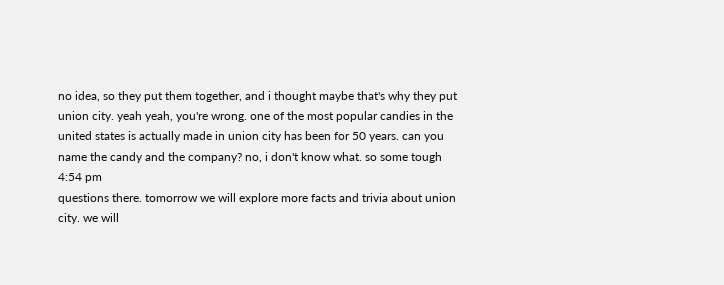no idea, so they put them together, and i thought maybe that's why they put union city. yeah yeah, you're wrong. one of the most popular candies in the united states is actually made in union city has been for 50 years. can you name the candy and the company? no, i don't know what. so some tough
4:54 pm
questions there. tomorrow we will explore more facts and trivia about union city. we will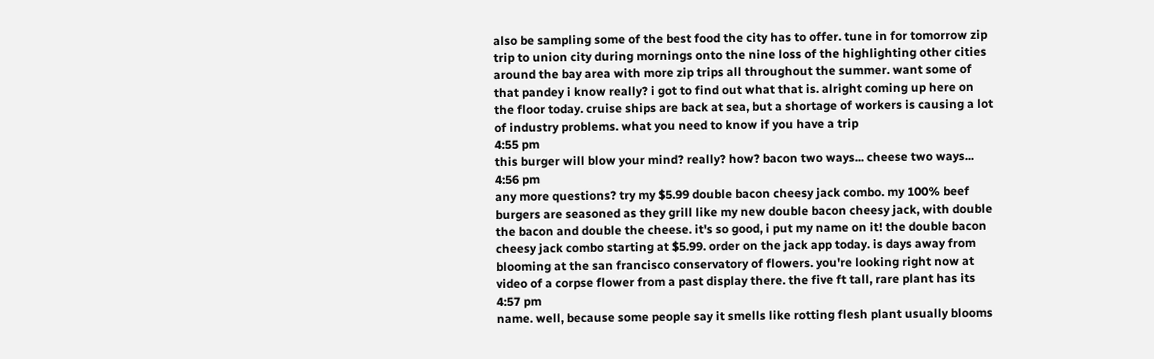also be sampling some of the best food the city has to offer. tune in for tomorrow zip trip to union city during mornings onto the nine loss of the highlighting other cities around the bay area with more zip trips all throughout the summer. want some of that pandey i know really? i got to find out what that is. alright coming up here on the floor today. cruise ships are back at sea, but a shortage of workers is causing a lot of industry problems. what you need to know if you have a trip
4:55 pm
this burger will blow your mind? really? how? bacon two ways... cheese two ways...
4:56 pm
any more questions? try my $5.99 double bacon cheesy jack combo. my 100% beef burgers are seasoned as they grill like my new double bacon cheesy jack, with double the bacon and double the cheese. it's so good, i put my name on it! the double bacon cheesy jack combo starting at $5.99. order on the jack app today. is days away from blooming at the san francisco conservatory of flowers. you're looking right now at video of a corpse flower from a past display there. the five ft tall, rare plant has its
4:57 pm
name. well, because some people say it smells like rotting flesh plant usually blooms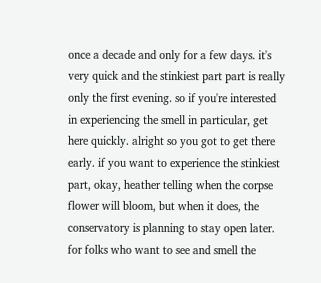once a decade and only for a few days. it's very quick and the stinkiest part part is really only the first evening. so if you're interested in experiencing the smell in particular, get here quickly. alright so you got to get there early. if you want to experience the stinkiest part, okay, heather telling when the corpse flower will bloom, but when it does, the conservatory is planning to stay open later. for folks who want to see and smell the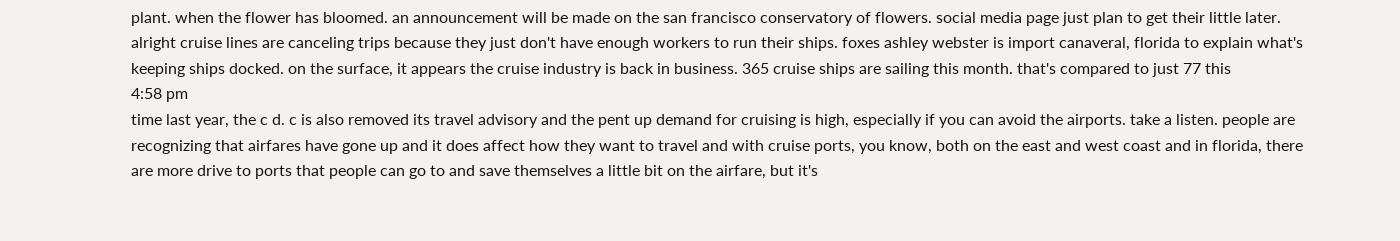plant. when the flower has bloomed. an announcement will be made on the san francisco conservatory of flowers. social media page just plan to get their little later. alright cruise lines are canceling trips because they just don't have enough workers to run their ships. foxes ashley webster is import canaveral, florida to explain what's keeping ships docked. on the surface, it appears the cruise industry is back in business. 365 cruise ships are sailing this month. that's compared to just 77 this
4:58 pm
time last year, the c d. c is also removed its travel advisory and the pent up demand for cruising is high, especially if you can avoid the airports. take a listen. people are recognizing that airfares have gone up and it does affect how they want to travel and with cruise ports, you know, both on the east and west coast and in florida, there are more drive to ports that people can go to and save themselves a little bit on the airfare, but it's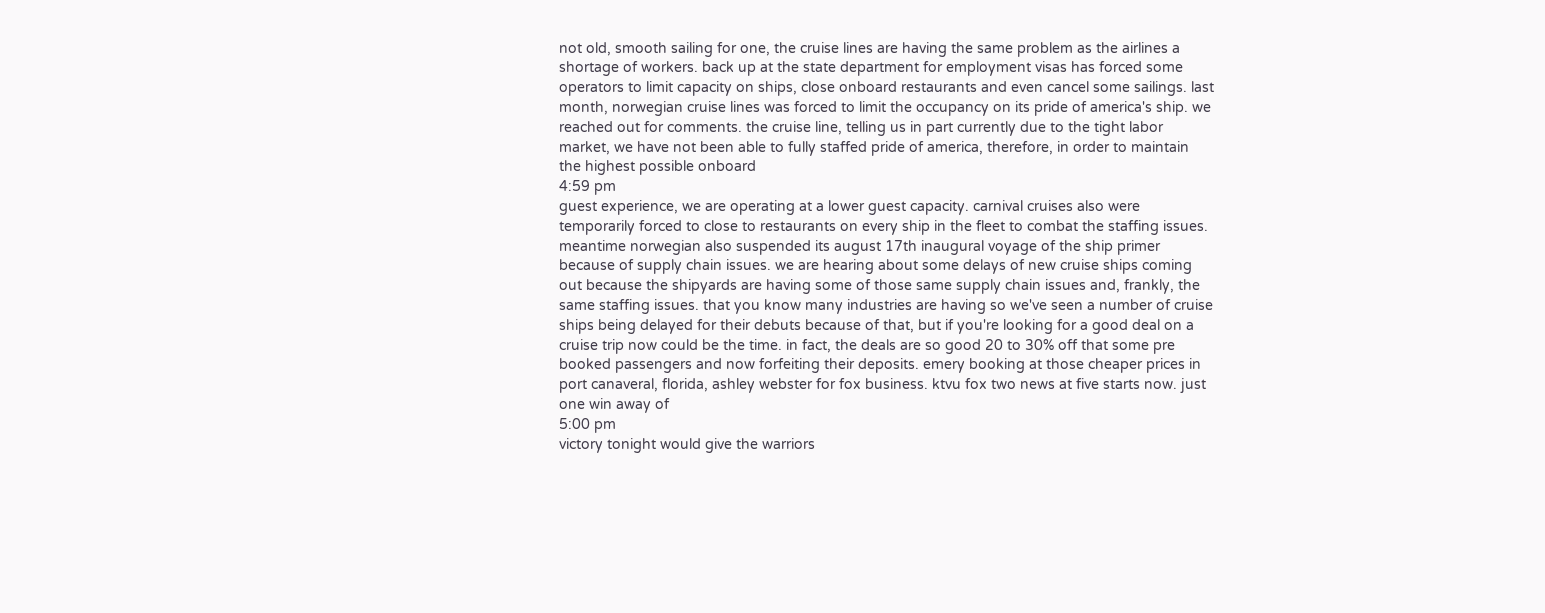not old, smooth sailing for one, the cruise lines are having the same problem as the airlines a shortage of workers. back up at the state department for employment visas has forced some operators to limit capacity on ships, close onboard restaurants and even cancel some sailings. last month, norwegian cruise lines was forced to limit the occupancy on its pride of america's ship. we reached out for comments. the cruise line, telling us in part currently due to the tight labor market, we have not been able to fully staffed pride of america, therefore, in order to maintain the highest possible onboard
4:59 pm
guest experience, we are operating at a lower guest capacity. carnival cruises also were temporarily forced to close to restaurants on every ship in the fleet to combat the staffing issues. meantime norwegian also suspended its august 17th inaugural voyage of the ship primer because of supply chain issues. we are hearing about some delays of new cruise ships coming out because the shipyards are having some of those same supply chain issues and, frankly, the same staffing issues. that you know many industries are having so we've seen a number of cruise ships being delayed for their debuts because of that, but if you're looking for a good deal on a cruise trip now could be the time. in fact, the deals are so good 20 to 30% off that some pre booked passengers and now forfeiting their deposits. emery booking at those cheaper prices in port canaveral, florida, ashley webster for fox business. ktvu fox two news at five starts now. just one win away of
5:00 pm
victory tonight would give the warriors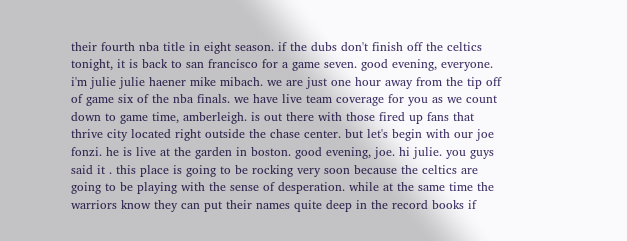their fourth nba title in eight season. if the dubs don't finish off the celtics tonight, it is back to san francisco for a game seven. good evening, everyone. i'm julie julie haener mike mibach. we are just one hour away from the tip off of game six of the nba finals. we have live team coverage for you as we count down to game time, amberleigh. is out there with those fired up fans that thrive city located right outside the chase center. but let's begin with our joe fonzi. he is live at the garden in boston. good evening, joe. hi julie. you guys said it . this place is going to be rocking very soon because the celtics are going to be playing with the sense of desperation. while at the same time the warriors know they can put their names quite deep in the record books if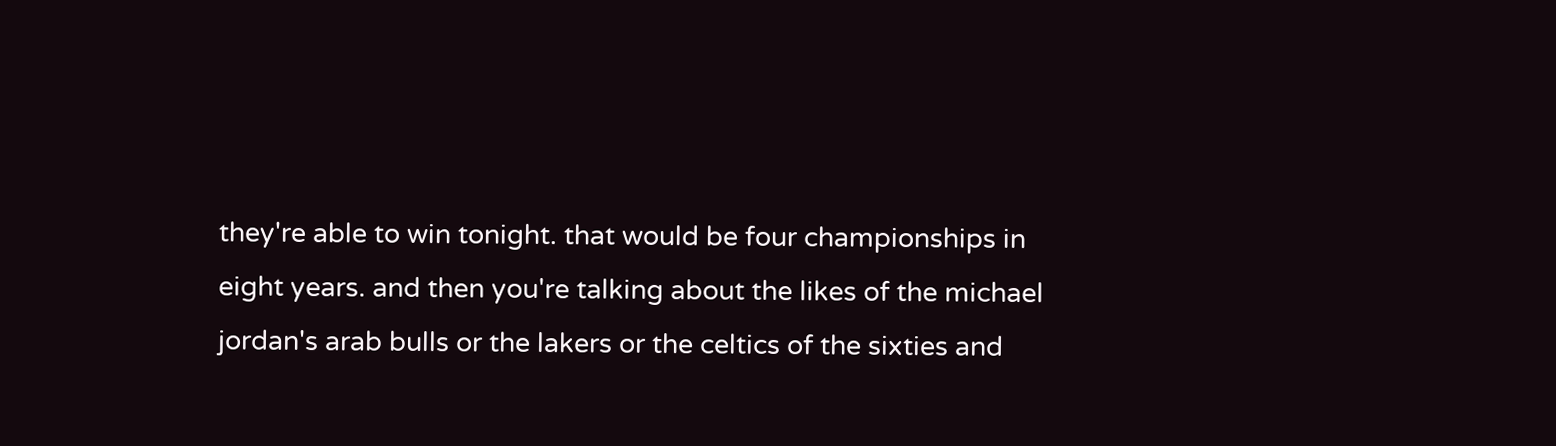they're able to win tonight. that would be four championships in eight years. and then you're talking about the likes of the michael jordan's arab bulls or the lakers or the celtics of the sixties and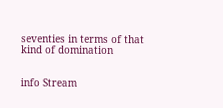seventies in terms of that kind of domination


info Stream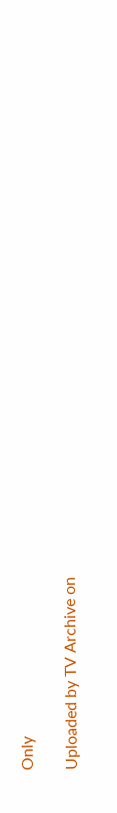Only

Uploaded by TV Archive on